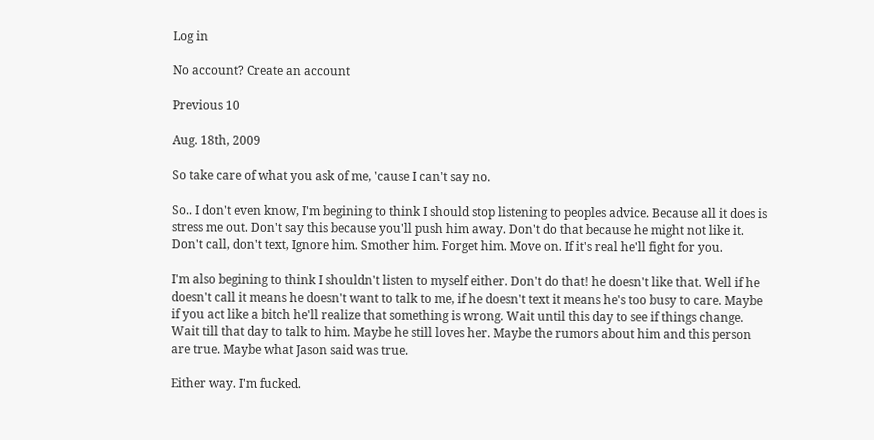Log in

No account? Create an account

Previous 10

Aug. 18th, 2009

So take care of what you ask of me, 'cause I can't say no.

So.. I don't even know, I'm begining to think I should stop listening to peoples advice. Because all it does is stress me out. Don't say this because you'll push him away. Don't do that because he might not like it. Don't call, don't text, Ignore him. Smother him. Forget him. Move on. If it's real he'll fight for you.

I'm also begining to think I shouldn't listen to myself either. Don't do that! he doesn't like that. Well if he doesn't call it means he doesn't want to talk to me, if he doesn't text it means he's too busy to care. Maybe if you act like a bitch he'll realize that something is wrong. Wait until this day to see if things change. Wait till that day to talk to him. Maybe he still loves her. Maybe the rumors about him and this person are true. Maybe what Jason said was true.

Either way. I'm fucked.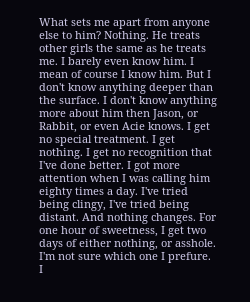What sets me apart from anyone else to him? Nothing. He treats other girls the same as he treats me. I barely even know him. I mean of course I know him. But I don't know anything deeper than the surface. I don't know anything more about him then Jason, or Rabbit, or even Acie knows. I get no special treatment. I get nothing. I get no recognition that I've done better. I got more attention when I was calling him eighty times a day. I've tried being clingy, I've tried being distant. And nothing changes. For one hour of sweetness, I get two days of either nothing, or asshole. I'm not sure which one I prefure.
I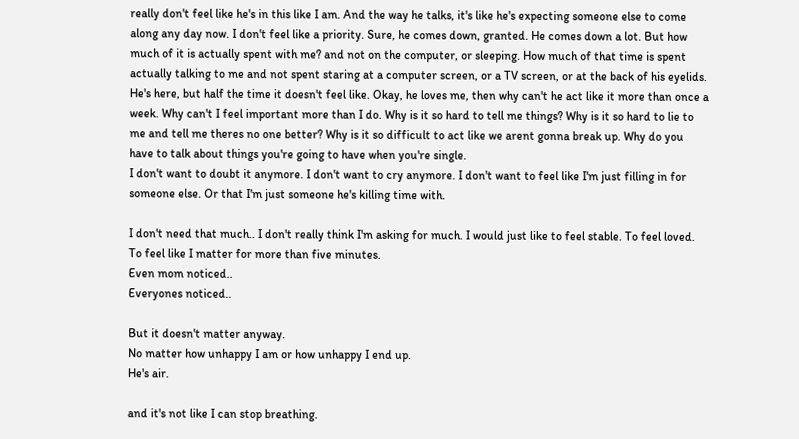really don't feel like he's in this like I am. And the way he talks, it's like he's expecting someone else to come along any day now. I don't feel like a priority. Sure, he comes down, granted. He comes down a lot. But how much of it is actually spent with me? and not on the computer, or sleeping. How much of that time is spent actually talking to me and not spent staring at a computer screen, or a TV screen, or at the back of his eyelids. He's here, but half the time it doesn't feel like. Okay, he loves me, then why can't he act like it more than once a week. Why can't I feel important more than I do. Why is it so hard to tell me things? Why is it so hard to lie to me and tell me theres no one better? Why is it so difficult to act like we arent gonna break up. Why do you have to talk about things you're going to have when you're single.
I don't want to doubt it anymore. I don't want to cry anymore. I don't want to feel like I'm just filling in for someone else. Or that I'm just someone he's killing time with.

I don't need that much.. I don't really think I'm asking for much. I would just like to feel stable. To feel loved. To feel like I matter for more than five minutes.
Even mom noticed..
Everyones noticed..

But it doesn't matter anyway.
No matter how unhappy I am or how unhappy I end up.
He's air.

and it's not like I can stop breathing.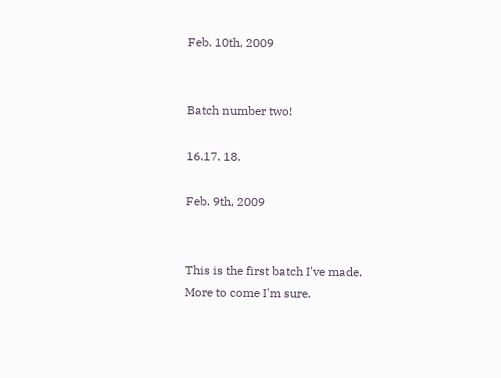Feb. 10th, 2009


Batch number two!

16.17. 18.

Feb. 9th, 2009


This is the first batch I've made.
More to come I'm sure.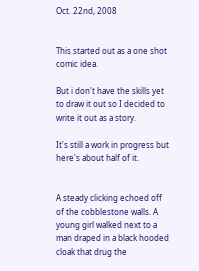Oct. 22nd, 2008


This started out as a one shot comic idea.

But i don't have the skills yet to draw it out so I decided to write it out as a story.

It's still a work in progress but here's about half of it.


A steady clicking echoed off of the cobblestone walls. A young girl walked next to a man draped in a black hooded cloak that drug the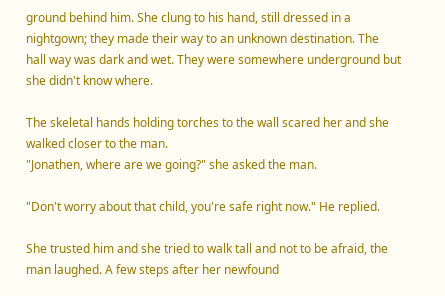ground behind him. She clung to his hand, still dressed in a nightgown; they made their way to an unknown destination. The hall way was dark and wet. They were somewhere underground but she didn't know where.

The skeletal hands holding torches to the wall scared her and she walked closer to the man.
"Jonathen, where are we going?" she asked the man.

"Don't worry about that child, you're safe right now." He replied.

She trusted him and she tried to walk tall and not to be afraid, the man laughed. A few steps after her newfound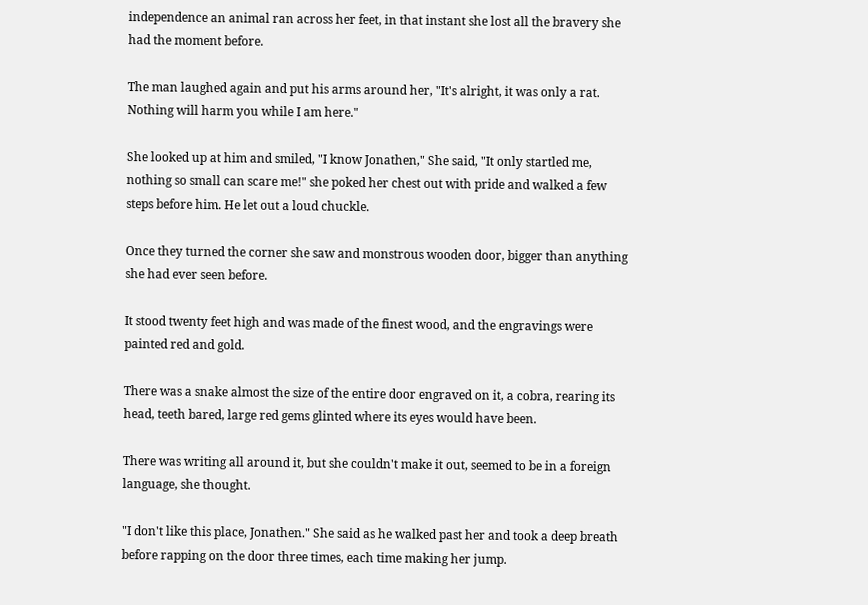independence an animal ran across her feet, in that instant she lost all the bravery she had the moment before.

The man laughed again and put his arms around her, "It's alright, it was only a rat. Nothing will harm you while I am here."

She looked up at him and smiled, "I know Jonathen," She said, "It only startled me, nothing so small can scare me!" she poked her chest out with pride and walked a few steps before him. He let out a loud chuckle.

Once they turned the corner she saw and monstrous wooden door, bigger than anything she had ever seen before.

It stood twenty feet high and was made of the finest wood, and the engravings were painted red and gold.

There was a snake almost the size of the entire door engraved on it, a cobra, rearing its head, teeth bared, large red gems glinted where its eyes would have been.

There was writing all around it, but she couldn't make it out, seemed to be in a foreign language, she thought.

"I don't like this place, Jonathen." She said as he walked past her and took a deep breath before rapping on the door three times, each time making her jump.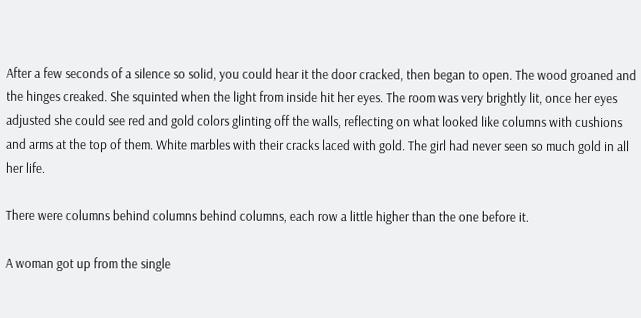After a few seconds of a silence so solid, you could hear it the door cracked, then began to open. The wood groaned and the hinges creaked. She squinted when the light from inside hit her eyes. The room was very brightly lit, once her eyes adjusted she could see red and gold colors glinting off the walls, reflecting on what looked like columns with cushions and arms at the top of them. White marbles with their cracks laced with gold. The girl had never seen so much gold in all her life.

There were columns behind columns behind columns, each row a little higher than the one before it.

A woman got up from the single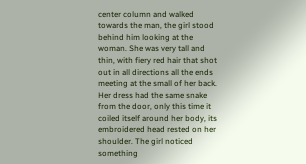center column and walked towards the man, the girl stood behind him looking at the woman. She was very tall and thin, with fiery red hair that shot out in all directions all the ends meeting at the small of her back. Her dress had the same snake from the door, only this time it coiled itself around her body, its embroidered head rested on her shoulder. The girl noticed something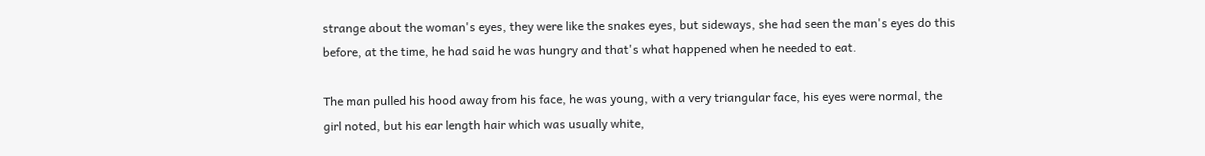strange about the woman's eyes, they were like the snakes eyes, but sideways, she had seen the man's eyes do this before, at the time, he had said he was hungry and that's what happened when he needed to eat.

The man pulled his hood away from his face, he was young, with a very triangular face, his eyes were normal, the girl noted, but his ear length hair which was usually white,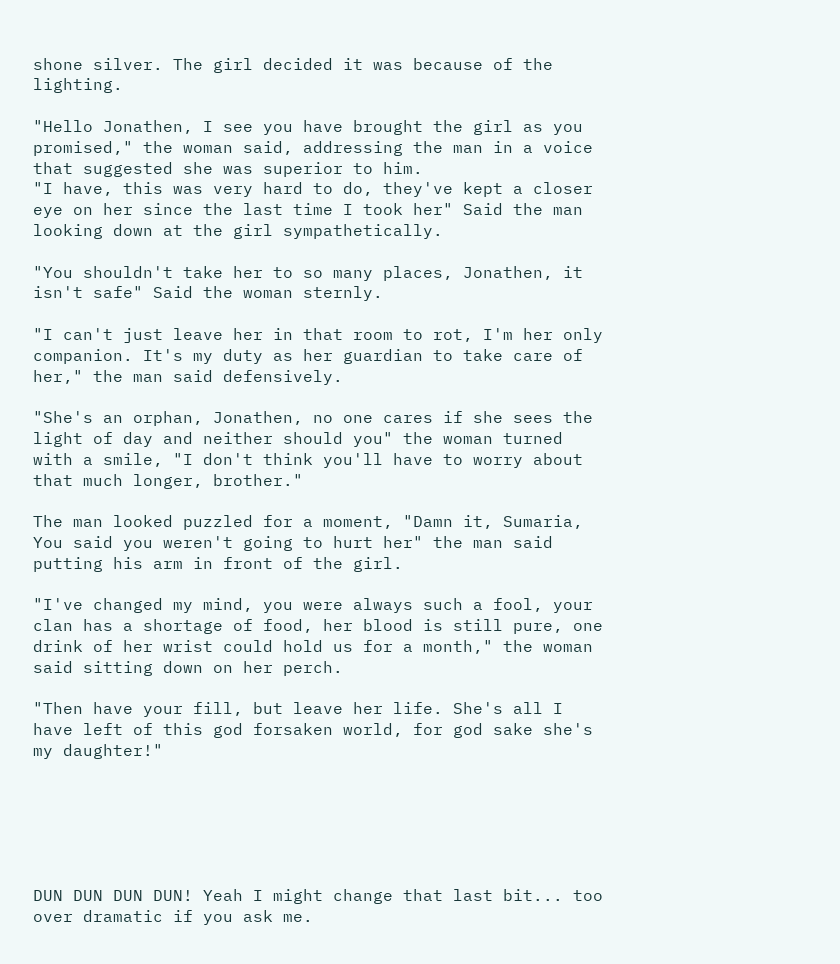shone silver. The girl decided it was because of the lighting.

"Hello Jonathen, I see you have brought the girl as you promised," the woman said, addressing the man in a voice that suggested she was superior to him.
"I have, this was very hard to do, they've kept a closer eye on her since the last time I took her" Said the man looking down at the girl sympathetically.

"You shouldn't take her to so many places, Jonathen, it isn't safe" Said the woman sternly.

"I can't just leave her in that room to rot, I'm her only companion. It's my duty as her guardian to take care of her," the man said defensively.

"She's an orphan, Jonathen, no one cares if she sees the light of day and neither should you" the woman turned with a smile, "I don't think you'll have to worry about that much longer, brother."

The man looked puzzled for a moment, "Damn it, Sumaria, You said you weren't going to hurt her" the man said putting his arm in front of the girl.

"I've changed my mind, you were always such a fool, your clan has a shortage of food, her blood is still pure, one drink of her wrist could hold us for a month," the woman said sitting down on her perch.

"Then have your fill, but leave her life. She's all I have left of this god forsaken world, for god sake she's my daughter!"






DUN DUN DUN DUN! Yeah I might change that last bit... too over dramatic if you ask me.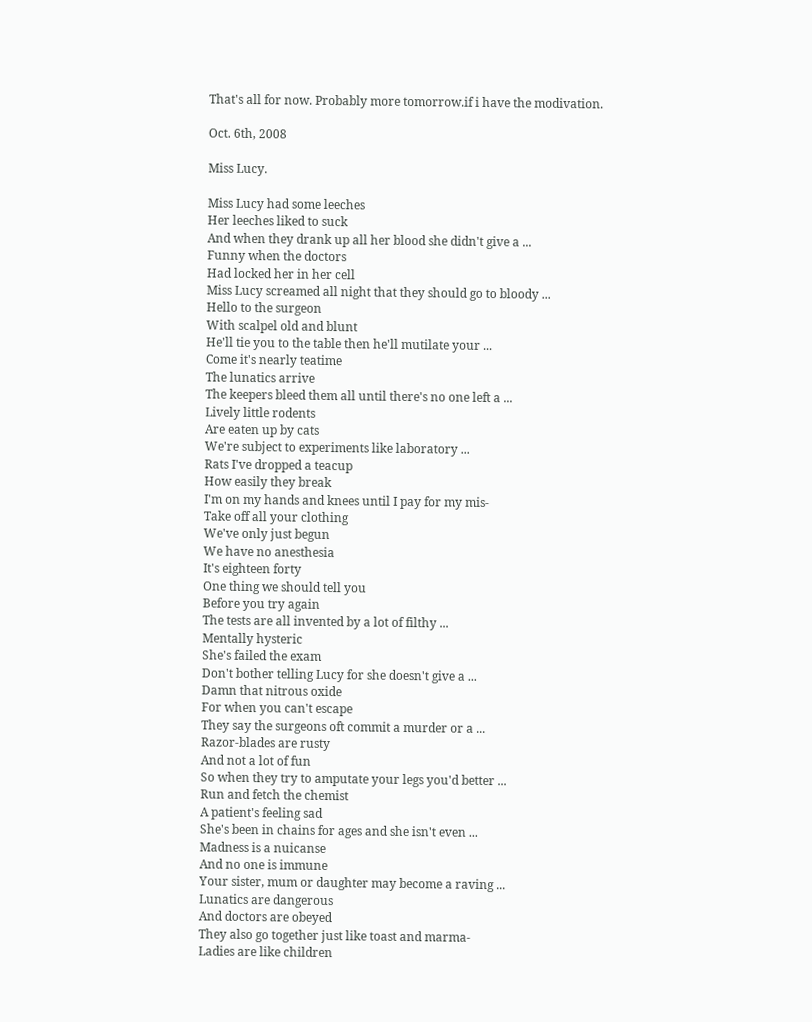That's all for now. Probably more tomorrow.if i have the modivation.

Oct. 6th, 2008

Miss Lucy.

Miss Lucy had some leeches
Her leeches liked to suck
And when they drank up all her blood she didn't give a ...
Funny when the doctors
Had locked her in her cell
Miss Lucy screamed all night that they should go to bloody ...
Hello to the surgeon
With scalpel old and blunt
He'll tie you to the table then he'll mutilate your ...
Come it's nearly teatime
The lunatics arrive
The keepers bleed them all until there's no one left a ...
Lively little rodents
Are eaten up by cats
We're subject to experiments like laboratory ...
Rats I've dropped a teacup
How easily they break
I'm on my hands and knees until I pay for my mis-
Take off all your clothing
We've only just begun
We have no anesthesia
It's eighteen forty
One thing we should tell you
Before you try again
The tests are all invented by a lot of filthy ...
Mentally hysteric
She's failed the exam
Don't bother telling Lucy for she doesn't give a ...
Damn that nitrous oxide
For when you can't escape
They say the surgeons oft commit a murder or a ...
Razor-blades are rusty
And not a lot of fun
So when they try to amputate your legs you'd better ...
Run and fetch the chemist
A patient's feeling sad
She's been in chains for ages and she isn't even ...
Madness is a nuicanse
And no one is immune
Your sister, mum or daughter may become a raving ...
Lunatics are dangerous
And doctors are obeyed
They also go together just like toast and marma-
Ladies are like children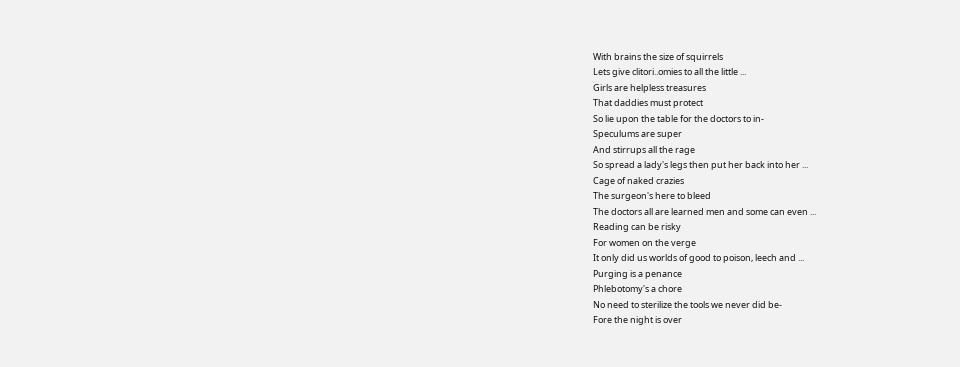With brains the size of squirrels
Lets give clitori..omies to all the little ...
Girls are helpless treasures
That daddies must protect
So lie upon the table for the doctors to in-
Speculums are super
And stirrups all the rage
So spread a lady's legs then put her back into her ...
Cage of naked crazies
The surgeon's here to bleed
The doctors all are learned men and some can even ...
Reading can be risky
For women on the verge
It only did us worlds of good to poison, leech and ...
Purging is a penance
Phlebotomy's a chore
No need to sterilize the tools we never did be-
Fore the night is over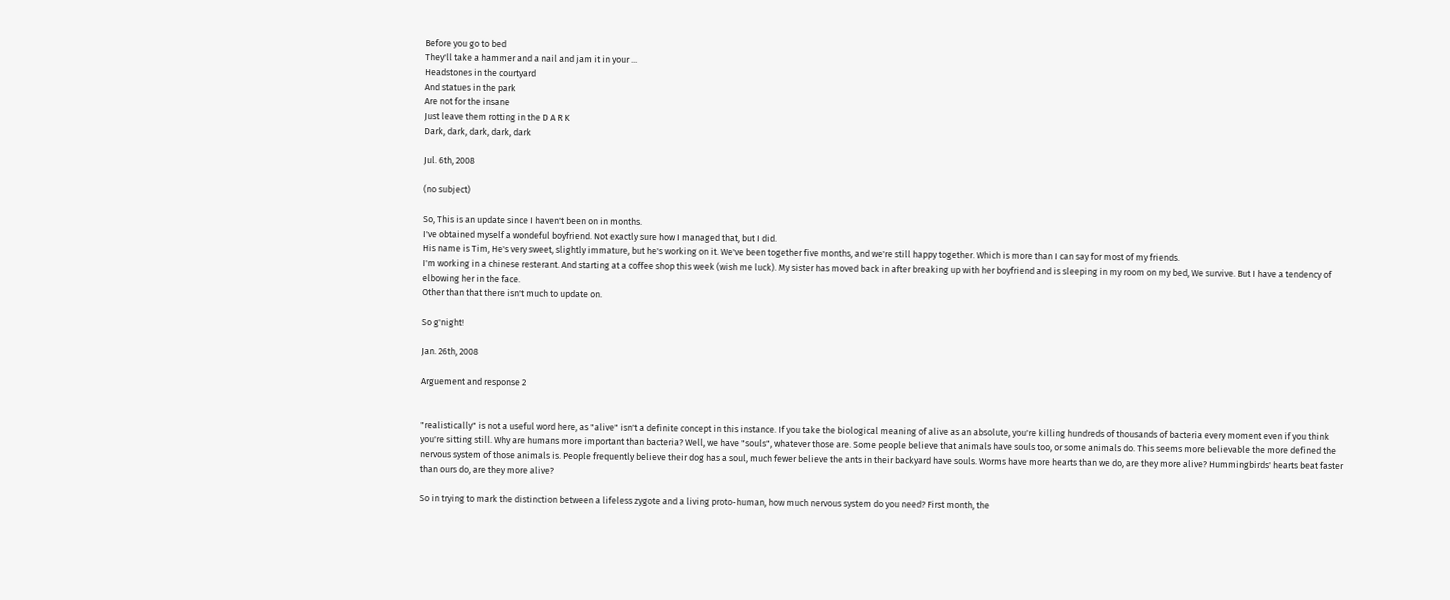Before you go to bed
They'll take a hammer and a nail and jam it in your ...
Headstones in the courtyard
And statues in the park
Are not for the insane
Just leave them rotting in the D A R K
Dark, dark, dark, dark, dark

Jul. 6th, 2008

(no subject)

So, This is an update since I haven't been on in months.
I've obtained myself a wondeful boyfriend. Not exactly sure how I managed that, but I did.
His name is Tim, He's very sweet, slightly immature, but he's working on it. We've been together five months, and we're still happy together. Which is more than I can say for most of my friends.
I'm working in a chinese resterant. And starting at a coffee shop this week (wish me luck). My sister has moved back in after breaking up with her boyfriend and is sleeping in my room on my bed, We survive. But I have a tendency of elbowing her in the face.
Other than that there isn't much to update on.

So g'night!

Jan. 26th, 2008

Arguement and response 2


"realistically" is not a useful word here, as "alive" isn't a definite concept in this instance. If you take the biological meaning of alive as an absolute, you're killing hundreds of thousands of bacteria every moment even if you think you're sitting still. Why are humans more important than bacteria? Well, we have "souls", whatever those are. Some people believe that animals have souls too, or some animals do. This seems more believable the more defined the nervous system of those animals is. People frequently believe their dog has a soul, much fewer believe the ants in their backyard have souls. Worms have more hearts than we do, are they more alive? Hummingbirds' hearts beat faster than ours do, are they more alive?

So in trying to mark the distinction between a lifeless zygote and a living proto-human, how much nervous system do you need? First month, the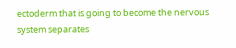ectoderm that is going to become the nervous system separates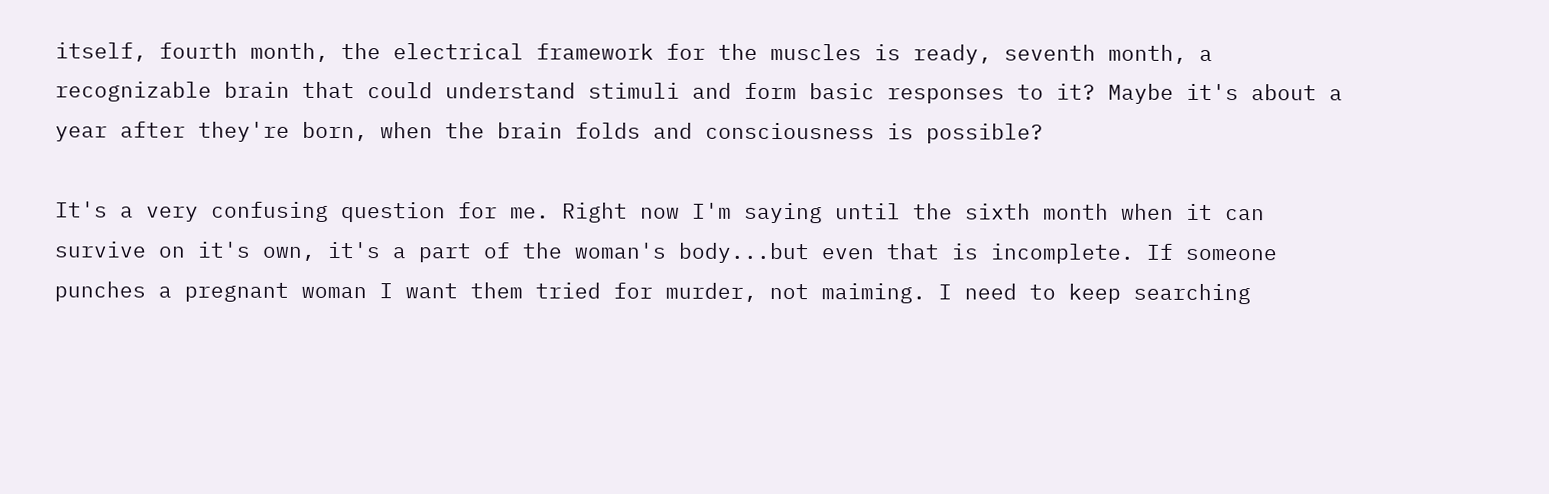itself, fourth month, the electrical framework for the muscles is ready, seventh month, a recognizable brain that could understand stimuli and form basic responses to it? Maybe it's about a year after they're born, when the brain folds and consciousness is possible?

It's a very confusing question for me. Right now I'm saying until the sixth month when it can survive on it's own, it's a part of the woman's body...but even that is incomplete. If someone punches a pregnant woman I want them tried for murder, not maiming. I need to keep searching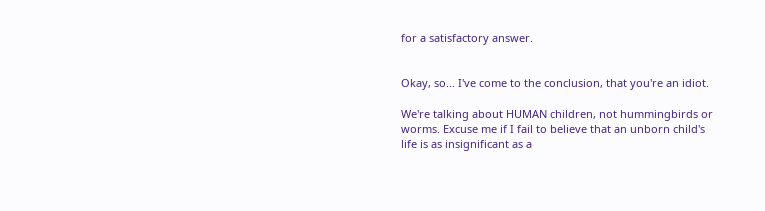for a satisfactory answer.


Okay, so... I've come to the conclusion, that you're an idiot.

We're talking about HUMAN children, not hummingbirds or worms. Excuse me if I fail to believe that an unborn child's life is as insignificant as a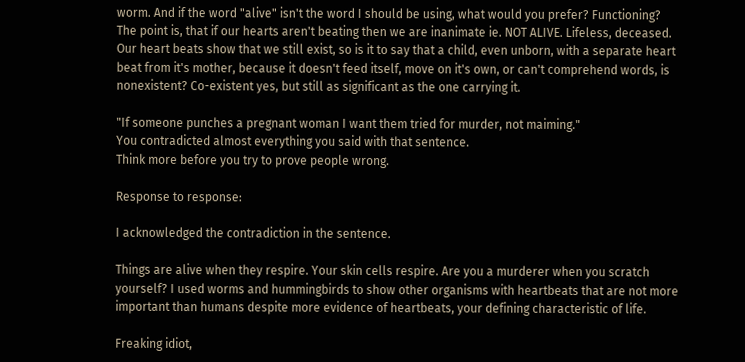worm. And if the word "alive" isn't the word I should be using, what would you prefer? Functioning?
The point is, that if our hearts aren't beating then we are inanimate ie. NOT ALIVE. Lifeless, deceased.
Our heart beats show that we still exist, so is it to say that a child, even unborn, with a separate heart beat from it's mother, because it doesn't feed itself, move on it's own, or can't comprehend words, is nonexistent? Co-existent yes, but still as significant as the one carrying it.

"If someone punches a pregnant woman I want them tried for murder, not maiming."
You contradicted almost everything you said with that sentence.
Think more before you try to prove people wrong.

Response to response:

I acknowledged the contradiction in the sentence.

Things are alive when they respire. Your skin cells respire. Are you a murderer when you scratch yourself? I used worms and hummingbirds to show other organisms with heartbeats that are not more important than humans despite more evidence of heartbeats, your defining characteristic of life.

Freaking idiot,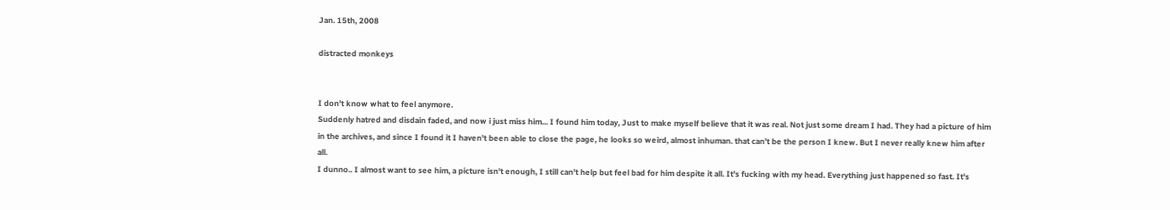Jan. 15th, 2008

distracted monkeys


I don't know what to feel anymore.
Suddenly hatred and disdain faded, and now i just miss him... I found him today, Just to make myself believe that it was real. Not just some dream I had. They had a picture of him in the archives, and since I found it I haven't been able to close the page, he looks so weird, almost inhuman. that can't be the person I knew. But I never really knew him after all.
I dunno.. I almost want to see him, a picture isn't enough, I still can't help but feel bad for him despite it all. It's fucking with my head. Everything just happened so fast. It's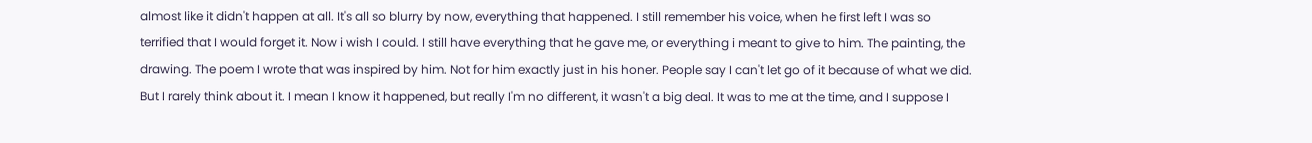almost like it didn't happen at all. It's all so blurry by now, everything that happened. I still remember his voice, when he first left I was so terrified that I would forget it. Now i wish I could. I still have everything that he gave me, or everything i meant to give to him. The painting, the drawing. The poem I wrote that was inspired by him. Not for him exactly just in his honer. People say I can't let go of it because of what we did. But I rarely think about it. I mean I know it happened, but really I'm no different, it wasn't a big deal. It was to me at the time, and I suppose I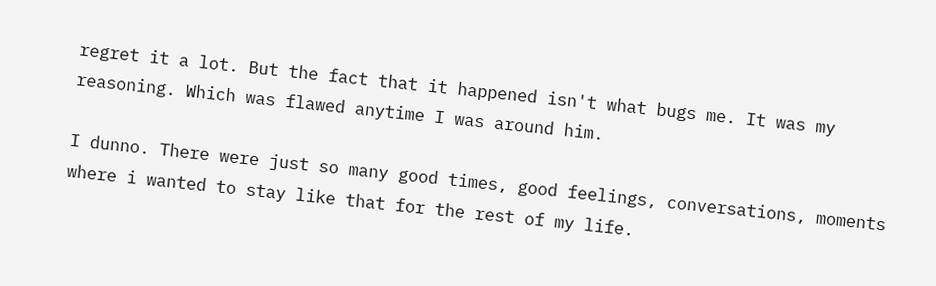regret it a lot. But the fact that it happened isn't what bugs me. It was my reasoning. Which was flawed anytime I was around him.

I dunno. There were just so many good times, good feelings, conversations, moments where i wanted to stay like that for the rest of my life.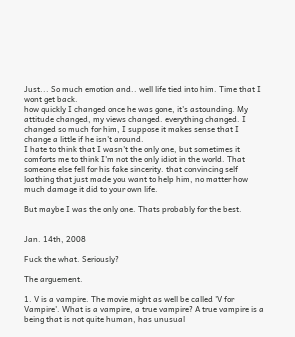Just... So much emotion and.. well life tied into him. Time that I wont get back.
how quickly I changed once he was gone, it's astounding. My attitude changed, my views changed. everything changed. I changed so much for him, I suppose it makes sense that I change a little if he isn't around.
I hate to think that I wasn't the only one, but sometimes it comforts me to think I'm not the only idiot in the world. That someone else fell for his fake sincerity. that convincing self loathing that just made you want to help him, no matter how much damage it did to your own life.

But maybe I was the only one. Thats probably for the best.


Jan. 14th, 2008

Fuck the what. Seriously?

The arguement.

1. V is a vampire. The movie might as well be called 'V for Vampire'. What is a vampire, a true vampire? A true vampire is a being that is not quite human, has unusual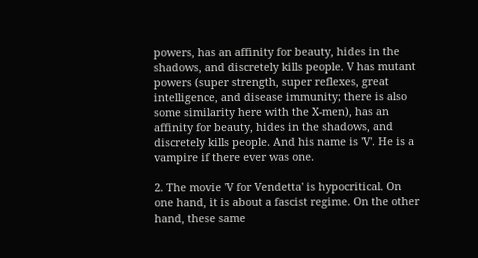powers, has an affinity for beauty, hides in the shadows, and discretely kills people. V has mutant powers (super strength, super reflexes, great intelligence, and disease immunity; there is also some similarity here with the X-men), has an affinity for beauty, hides in the shadows, and discretely kills people. And his name is 'V'. He is a vampire if there ever was one.

2. The movie 'V for Vendetta' is hypocritical. On one hand, it is about a fascist regime. On the other hand, these same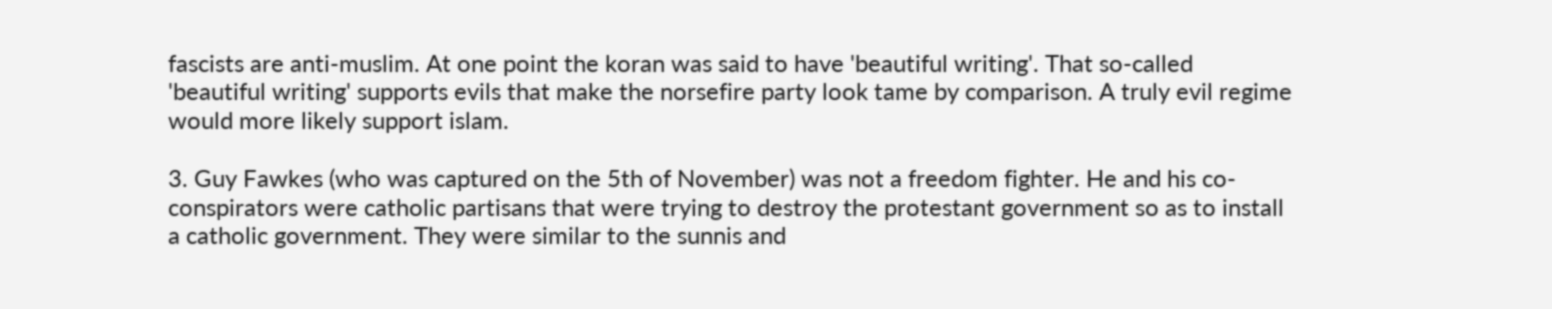fascists are anti-muslim. At one point the koran was said to have 'beautiful writing'. That so-called 'beautiful writing' supports evils that make the norsefire party look tame by comparison. A truly evil regime would more likely support islam.

3. Guy Fawkes (who was captured on the 5th of November) was not a freedom fighter. He and his co-conspirators were catholic partisans that were trying to destroy the protestant government so as to install a catholic government. They were similar to the sunnis and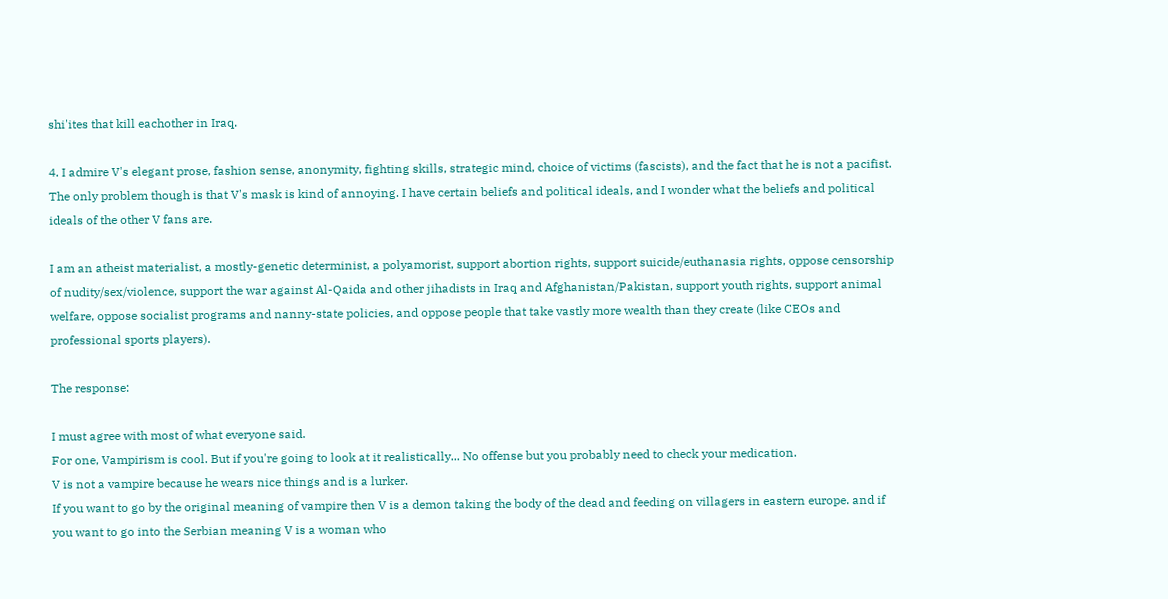shi'ites that kill eachother in Iraq.

4. I admire V's elegant prose, fashion sense, anonymity, fighting skills, strategic mind, choice of victims (fascists), and the fact that he is not a pacifist. The only problem though is that V's mask is kind of annoying. I have certain beliefs and political ideals, and I wonder what the beliefs and political ideals of the other V fans are.

I am an atheist materialist, a mostly-genetic determinist, a polyamorist, support abortion rights, support suicide/euthanasia rights, oppose censorship of nudity/sex/violence, support the war against Al-Qaida and other jihadists in Iraq and Afghanistan/Pakistan, support youth rights, support animal welfare, oppose socialist programs and nanny-state policies, and oppose people that take vastly more wealth than they create (like CEOs and professional sports players).

The response:

I must agree with most of what everyone said.
For one, Vampirism is cool. But if you're going to look at it realistically... No offense but you probably need to check your medication.
V is not a vampire because he wears nice things and is a lurker.
If you want to go by the original meaning of vampire then V is a demon taking the body of the dead and feeding on villagers in eastern europe. and if you want to go into the Serbian meaning V is a woman who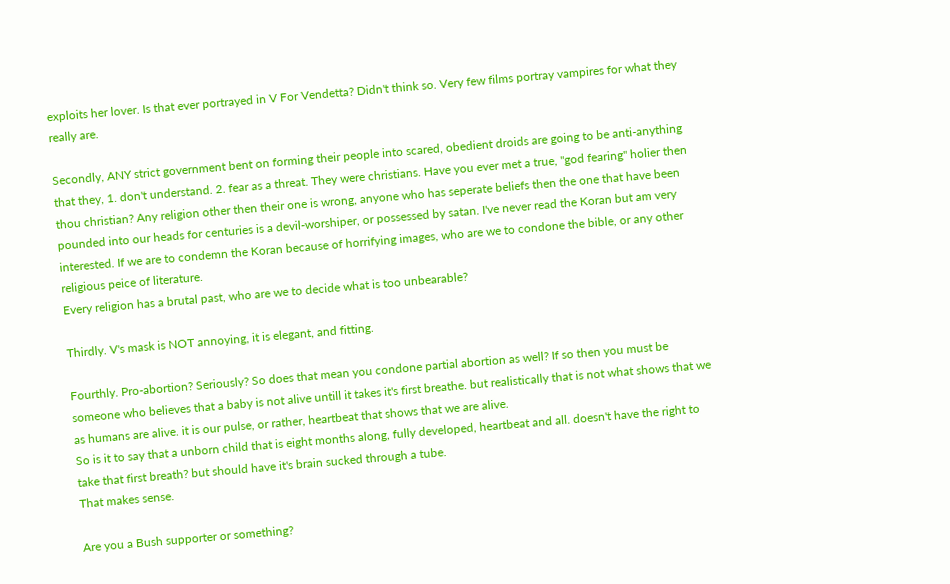exploits her lover. Is that ever portrayed in V For Vendetta? Didn't think so. Very few films portray vampires for what they really are.

Secondly, ANY strict government bent on forming their people into scared, obedient droids are going to be anti-anything that they, 1. don't understand. 2. fear as a threat. They were christians. Have you ever met a true, "god fearing" holier then thou christian? Any religion other then their one is wrong, anyone who has seperate beliefs then the one that have been pounded into our heads for centuries is a devil-worshiper, or possessed by satan. I've never read the Koran but am very interested. If we are to condemn the Koran because of horrifying images, who are we to condone the bible, or any other religious peice of literature.
Every religion has a brutal past, who are we to decide what is too unbearable?

Thirdly. V's mask is NOT annoying, it is elegant, and fitting.

Fourthly. Pro-abortion? Seriously? So does that mean you condone partial abortion as well? If so then you must be someone who believes that a baby is not alive untill it takes it's first breathe. but realistically that is not what shows that we as humans are alive. it is our pulse, or rather, heartbeat that shows that we are alive.
So is it to say that a unborn child that is eight months along, fully developed, heartbeat and all. doesn't have the right to take that first breath? but should have it's brain sucked through a tube.
That makes sense.

Are you a Bush supporter or something?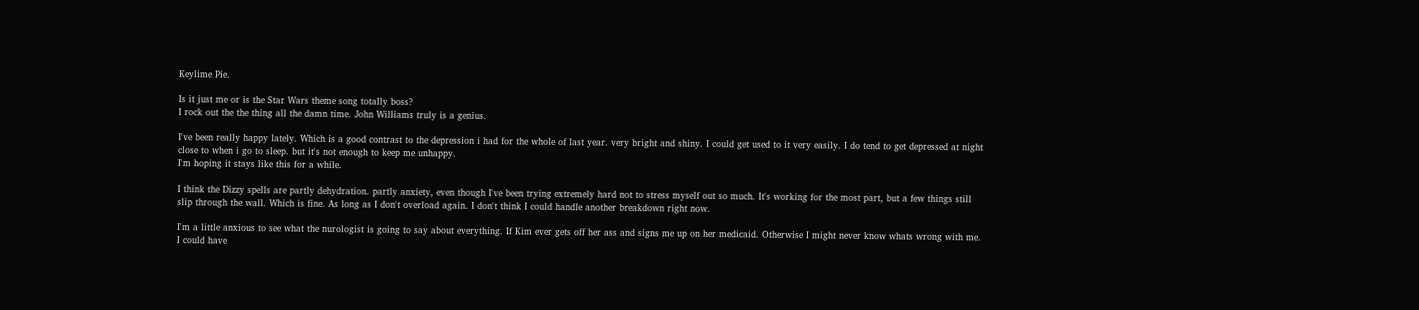Keylime Pie.

Is it just me or is the Star Wars theme song totally boss?
I rock out the the thing all the damn time. John Williams truly is a genius.

I've been really happy lately. Which is a good contrast to the depression i had for the whole of last year. very bright and shiny. I could get used to it very easily. I do tend to get depressed at night close to when i go to sleep. but it's not enough to keep me unhappy.
I'm hoping it stays like this for a while.

I think the Dizzy spells are partly dehydration. partly anxiety, even though I've been trying extremely hard not to stress myself out so much. It's working for the most part, but a few things still slip through the wall. Which is fine. As long as I don't overload again. I don't think I could handle another breakdown right now.

I'm a little anxious to see what the nurologist is going to say about everything. If Kim ever gets off her ass and signs me up on her medicaid. Otherwise I might never know whats wrong with me. I could have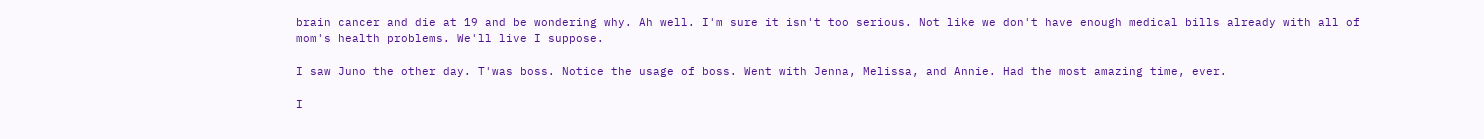brain cancer and die at 19 and be wondering why. Ah well. I'm sure it isn't too serious. Not like we don't have enough medical bills already with all of mom's health problems. We'll live I suppose.

I saw Juno the other day. T'was boss. Notice the usage of boss. Went with Jenna, Melissa, and Annie. Had the most amazing time, ever.

I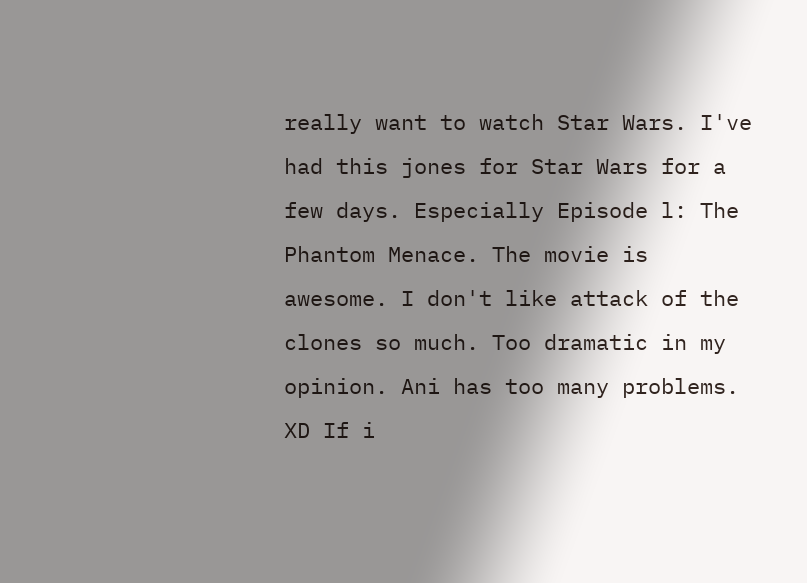really want to watch Star Wars. I've had this jones for Star Wars for a few days. Especially Episode l: The Phantom Menace. The movie is awesome. I don't like attack of the clones so much. Too dramatic in my opinion. Ani has too many problems. XD If i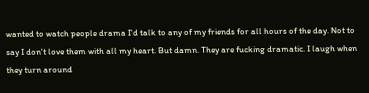wanted to watch people drama I'd talk to any of my friends for all hours of the day. Not to say I don't love them with all my heart. But damn. They are fucking dramatic. I laugh when they turn around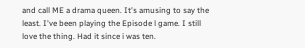and call ME a drama queen. It's amusing to say the least. I've been playing the Episode l game. I still love the thing. Had it since i was ten.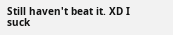Still haven't beat it. XD I suck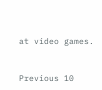at video games.


Previous 10